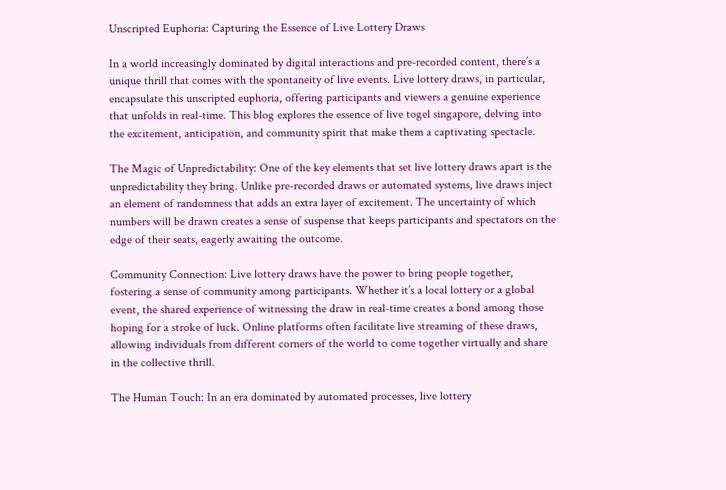Unscripted Euphoria: Capturing the Essence of Live Lottery Draws

In a world increasingly dominated by digital interactions and pre-recorded content, there’s a unique thrill that comes with the spontaneity of live events. Live lottery draws, in particular, encapsulate this unscripted euphoria, offering participants and viewers a genuine experience that unfolds in real-time. This blog explores the essence of live togel singapore, delving into the excitement, anticipation, and community spirit that make them a captivating spectacle.

The Magic of Unpredictability: One of the key elements that set live lottery draws apart is the unpredictability they bring. Unlike pre-recorded draws or automated systems, live draws inject an element of randomness that adds an extra layer of excitement. The uncertainty of which numbers will be drawn creates a sense of suspense that keeps participants and spectators on the edge of their seats, eagerly awaiting the outcome.

Community Connection: Live lottery draws have the power to bring people together, fostering a sense of community among participants. Whether it’s a local lottery or a global event, the shared experience of witnessing the draw in real-time creates a bond among those hoping for a stroke of luck. Online platforms often facilitate live streaming of these draws, allowing individuals from different corners of the world to come together virtually and share in the collective thrill.

The Human Touch: In an era dominated by automated processes, live lottery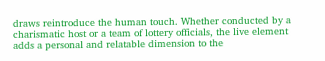draws reintroduce the human touch. Whether conducted by a charismatic host or a team of lottery officials, the live element adds a personal and relatable dimension to the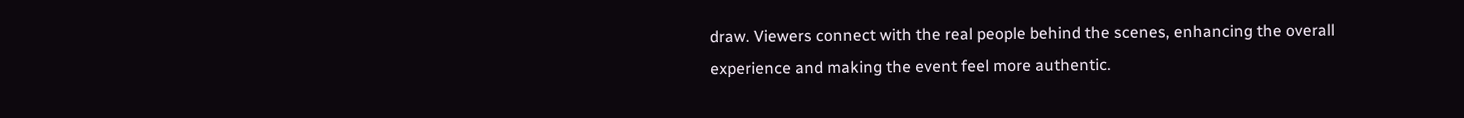draw. Viewers connect with the real people behind the scenes, enhancing the overall experience and making the event feel more authentic.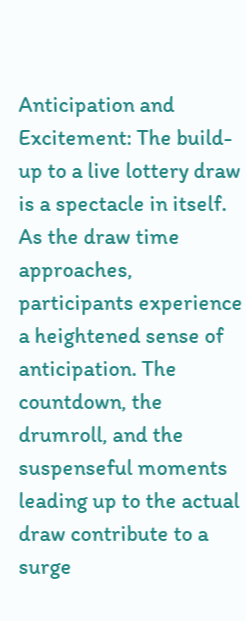Anticipation and Excitement: The build-up to a live lottery draw is a spectacle in itself. As the draw time approaches, participants experience a heightened sense of anticipation. The countdown, the drumroll, and the suspenseful moments leading up to the actual draw contribute to a surge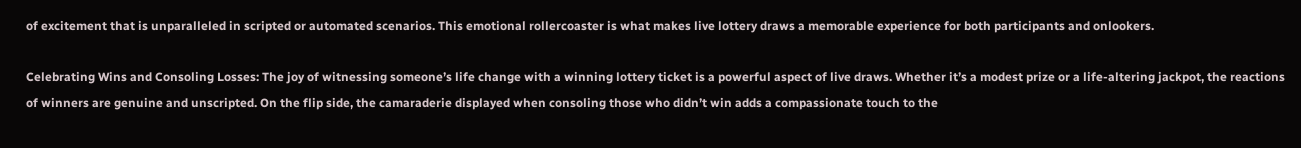of excitement that is unparalleled in scripted or automated scenarios. This emotional rollercoaster is what makes live lottery draws a memorable experience for both participants and onlookers.

Celebrating Wins and Consoling Losses: The joy of witnessing someone’s life change with a winning lottery ticket is a powerful aspect of live draws. Whether it’s a modest prize or a life-altering jackpot, the reactions of winners are genuine and unscripted. On the flip side, the camaraderie displayed when consoling those who didn’t win adds a compassionate touch to the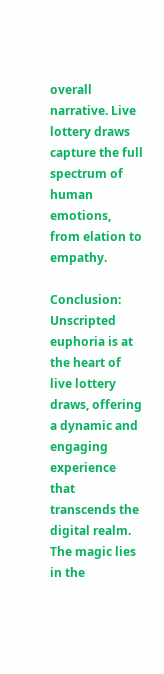overall narrative. Live lottery draws capture the full spectrum of human emotions, from elation to empathy.

Conclusion: Unscripted euphoria is at the heart of live lottery draws, offering a dynamic and engaging experience that transcends the digital realm. The magic lies in the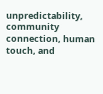unpredictability, community connection, human touch, and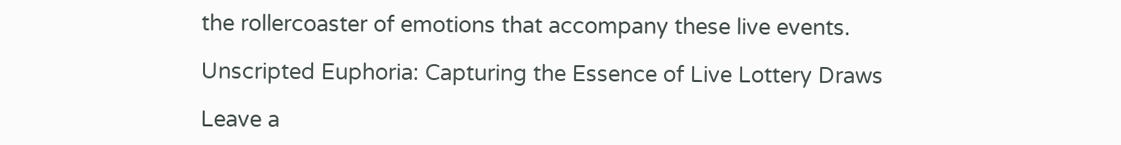the rollercoaster of emotions that accompany these live events.

Unscripted Euphoria: Capturing the Essence of Live Lottery Draws

Leave a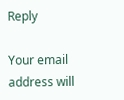Reply

Your email address will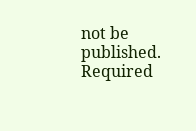not be published. Required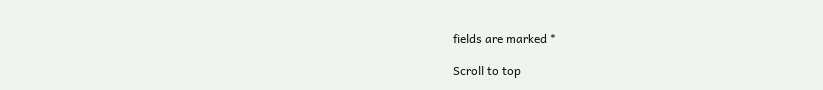fields are marked *

Scroll to top